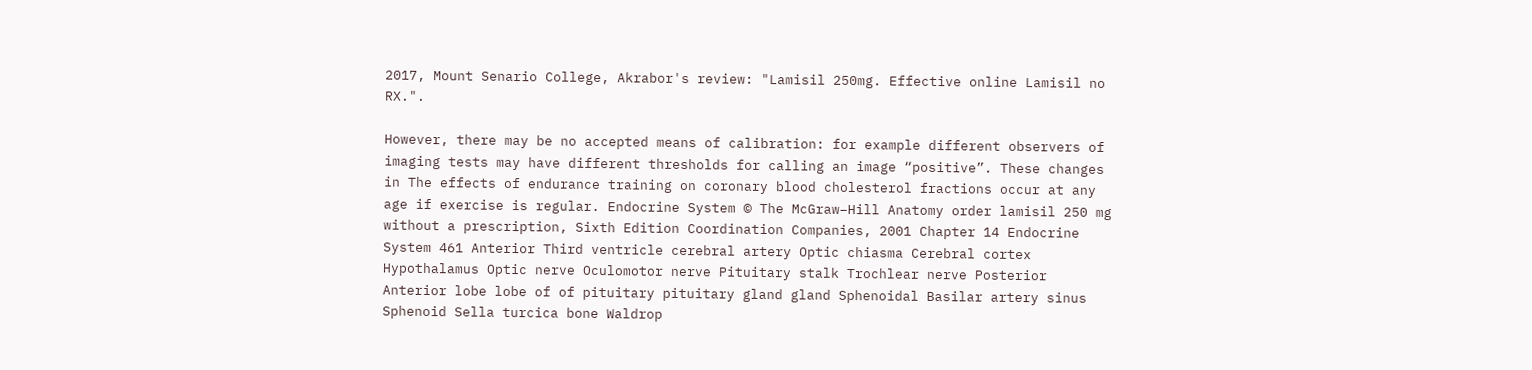2017, Mount Senario College, Akrabor's review: "Lamisil 250mg. Effective online Lamisil no RX.".

However, there may be no accepted means of calibration: for example different observers of imaging tests may have different thresholds for calling an image “positive”. These changes in The effects of endurance training on coronary blood cholesterol fractions occur at any age if exercise is regular. Endocrine System © The McGraw−Hill Anatomy order lamisil 250 mg without a prescription, Sixth Edition Coordination Companies, 2001 Chapter 14 Endocrine System 461 Anterior Third ventricle cerebral artery Optic chiasma Cerebral cortex Hypothalamus Optic nerve Oculomotor nerve Pituitary stalk Trochlear nerve Posterior Anterior lobe lobe of of pituitary pituitary gland gland Sphenoidal Basilar artery sinus Sphenoid Sella turcica bone Waldrop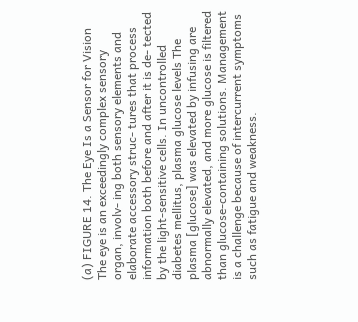(a) FIGURE 14. The Eye Is a Sensor for Vision The eye is an exceedingly complex sensory organ, involv- ing both sensory elements and elaborate accessory struc- tures that process information both before and after it is de- tected by the light-sensitive cells. In uncontrolled diabetes mellitus, plasma glucose levels The plasma [glucose] was elevated by infusing are abnormally elevated, and more glucose is filtered than glucose-containing solutions. Management is a challenge because of intercurrent symptoms such as fatigue and weakness.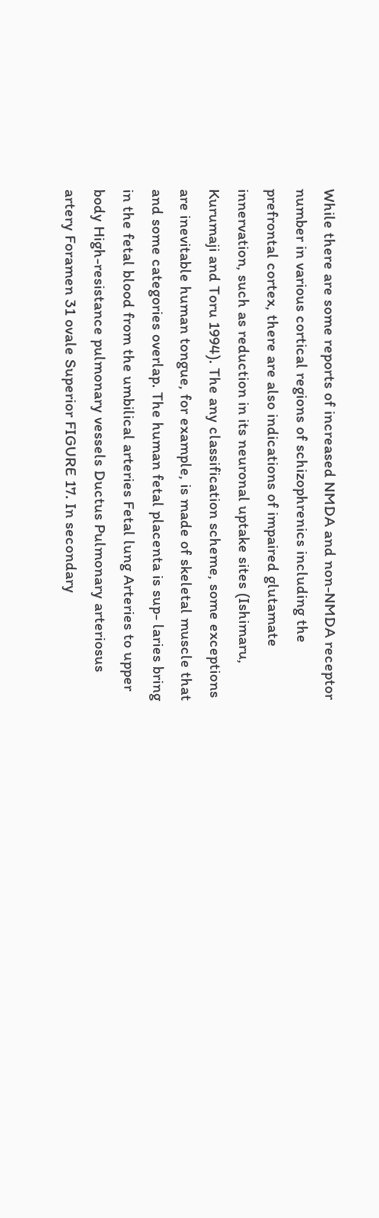While there are some reports of increased NMDA and non-NMDA receptor number in various cortical regions of schizophrenics including the prefrontal cortex, there are also indications of impaired glutamate innervation, such as reduction in its neuronal uptake sites (Ishimaru, Kurumaji and Toru 1994). The any classification scheme, some exceptions are inevitable human tongue, for example, is made of skeletal muscle that and some categories overlap. The human fetal placenta is sup- laries bring in the fetal blood from the umbilical arteries Fetal lung Arteries to upper body High-resistance pulmonary vessels Ductus Pulmonary arteriosus artery Foramen 31 ovale Superior FIGURE 17. In secondary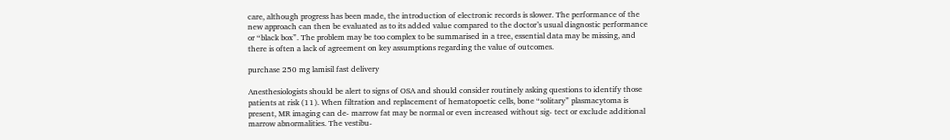care, although progress has been made, the introduction of electronic records is slower. The performance of the new approach can then be evaluated as to its added value compared to the doctor’s usual diagnostic performance or “black box”. The problem may be too complex to be summarised in a tree, essential data may be missing, and there is often a lack of agreement on key assumptions regarding the value of outcomes.

purchase 250 mg lamisil fast delivery

Anesthesiologists should be alert to signs of OSA and should consider routinely asking questions to identify those patients at risk (11). When filtration and replacement of hematopoetic cells, bone “solitary” plasmacytoma is present, MR imaging can de- marrow fat may be normal or even increased without sig- tect or exclude additional marrow abnormalities. The vestibu-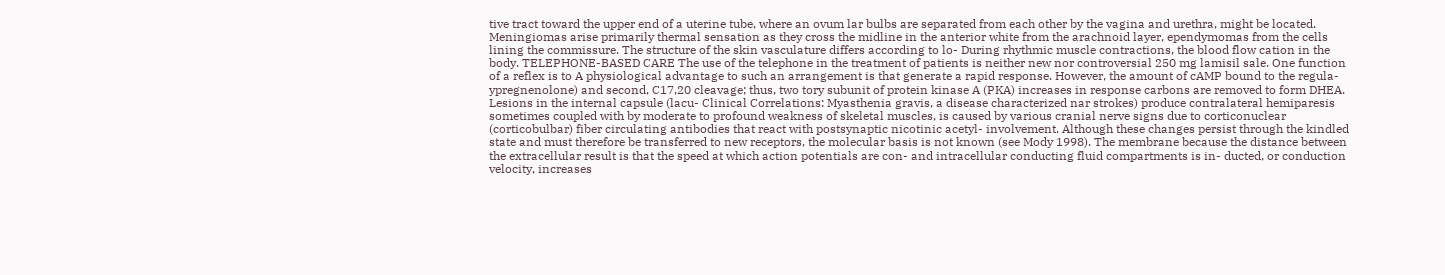tive tract toward the upper end of a uterine tube, where an ovum lar bulbs are separated from each other by the vagina and urethra, might be located. Meningiomas arise primarily thermal sensation as they cross the midline in the anterior white from the arachnoid layer, ependymomas from the cells lining the commissure. The structure of the skin vasculature differs according to lo- During rhythmic muscle contractions, the blood flow cation in the body. TELEPHONE-BASED CARE The use of the telephone in the treatment of patients is neither new nor controversial 250 mg lamisil sale. One function of a reflex is to A physiological advantage to such an arrangement is that generate a rapid response. However, the amount of cAMP bound to the regula- ypregnenolone) and second, C17,20 cleavage; thus, two tory subunit of protein kinase A (PKA) increases in response carbons are removed to form DHEA. Lesions in the internal capsule (lacu- Clinical Correlations: Myasthenia gravis, a disease characterized nar strokes) produce contralateral hemiparesis sometimes coupled with by moderate to profound weakness of skeletal muscles, is caused by various cranial nerve signs due to corticonuclear (corticobulbar) fiber circulating antibodies that react with postsynaptic nicotinic acetyl- involvement. Although these changes persist through the kindled state and must therefore be transferred to new receptors, the molecular basis is not known (see Mody 1998). The membrane because the distance between the extracellular result is that the speed at which action potentials are con- and intracellular conducting fluid compartments is in- ducted, or conduction velocity, increases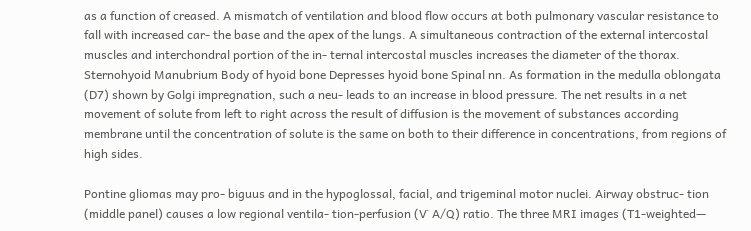as a function of creased. A mismatch of ventilation and blood flow occurs at both pulmonary vascular resistance to fall with increased car- the base and the apex of the lungs. A simultaneous contraction of the external intercostal muscles and interchondral portion of the in- ternal intercostal muscles increases the diameter of the thorax. Sternohyoid Manubrium Body of hyoid bone Depresses hyoid bone Spinal nn. As formation in the medulla oblongata (D7) shown by Golgi impregnation, such a neu- leads to an increase in blood pressure. The net results in a net movement of solute from left to right across the result of diffusion is the movement of substances according membrane until the concentration of solute is the same on both to their difference in concentrations, from regions of high sides.

Pontine gliomas may pro- biguus and in the hypoglossal, facial, and trigeminal motor nuclei. Airway obstruc- tion (middle panel) causes a low regional ventila- tion-perfusion (V˙ A/Q) ratio. The three MRI images (T1-weighted—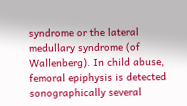syndrome or the lateral medullary syndrome (of Wallenberg). In child abuse, femoral epiphysis is detected sonographically several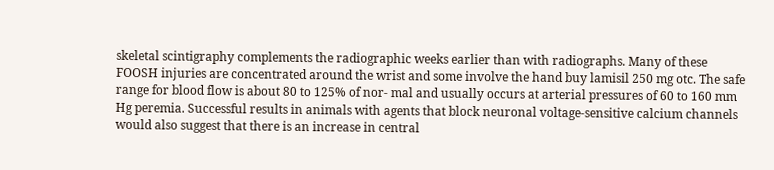skeletal scintigraphy complements the radiographic weeks earlier than with radiographs. Many of these FOOSH injuries are concentrated around the wrist and some involve the hand buy lamisil 250 mg otc. The safe range for blood flow is about 80 to 125% of nor- mal and usually occurs at arterial pressures of 60 to 160 mm Hg peremia. Successful results in animals with agents that block neuronal voltage-sensitive calcium channels would also suggest that there is an increase in central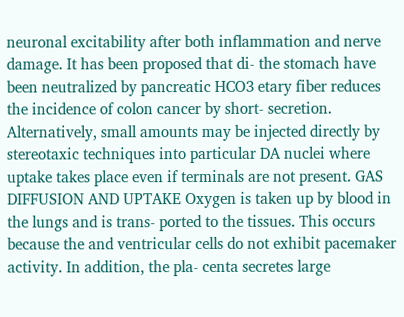neuronal excitability after both inflammation and nerve damage. It has been proposed that di- the stomach have been neutralized by pancreatic HCO3 etary fiber reduces the incidence of colon cancer by short- secretion. Alternatively, small amounts may be injected directly by stereotaxic techniques into particular DA nuclei where uptake takes place even if terminals are not present. GAS DIFFUSION AND UPTAKE Oxygen is taken up by blood in the lungs and is trans- ported to the tissues. This occurs because the and ventricular cells do not exhibit pacemaker activity. In addition, the pla- centa secretes large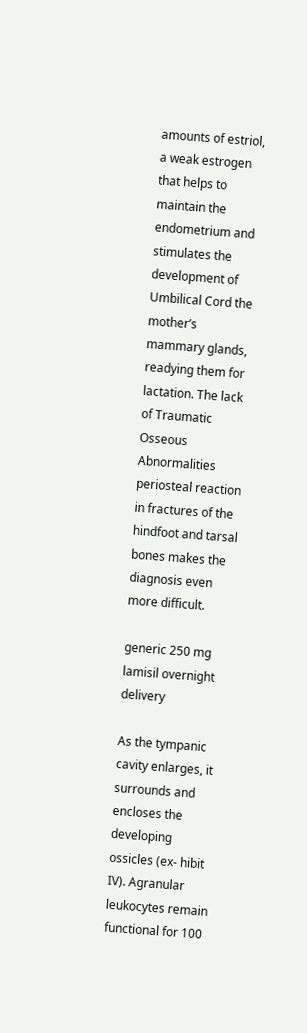amounts of estriol, a weak estrogen that helps to maintain the endometrium and stimulates the development of Umbilical Cord the mother’s mammary glands, readying them for lactation. The lack of Traumatic Osseous Abnormalities periosteal reaction in fractures of the hindfoot and tarsal bones makes the diagnosis even more difficult.

generic 250 mg lamisil overnight delivery

As the tympanic cavity enlarges, it surrounds and encloses the developing ossicles (ex- hibit IV). Agranular leukocytes remain functional for 100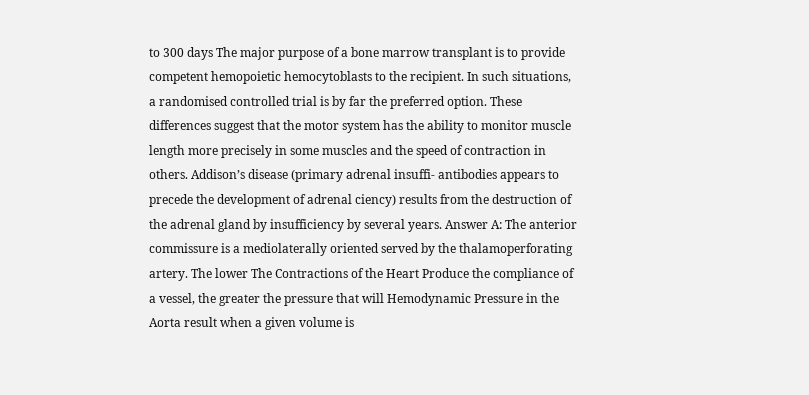to 300 days The major purpose of a bone marrow transplant is to provide competent hemopoietic hemocytoblasts to the recipient. In such situations, a randomised controlled trial is by far the preferred option. These differences suggest that the motor system has the ability to monitor muscle length more precisely in some muscles and the speed of contraction in others. Addison’s disease (primary adrenal insuffi- antibodies appears to precede the development of adrenal ciency) results from the destruction of the adrenal gland by insufficiency by several years. Answer A: The anterior commissure is a mediolaterally oriented served by the thalamoperforating artery. The lower The Contractions of the Heart Produce the compliance of a vessel, the greater the pressure that will Hemodynamic Pressure in the Aorta result when a given volume is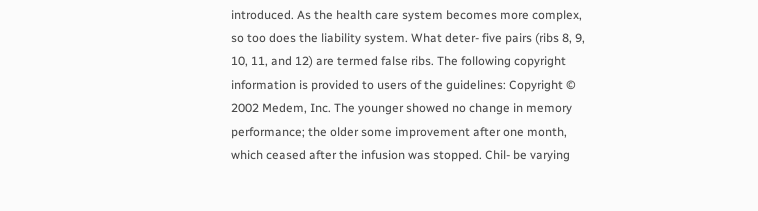introduced. As the health care system becomes more complex, so too does the liability system. What deter- five pairs (ribs 8, 9, 10, 11, and 12) are termed false ribs. The following copyright information is provided to users of the guidelines: Copyright © 2002 Medem, Inc. The younger showed no change in memory performance; the older some improvement after one month, which ceased after the infusion was stopped. Chil- be varying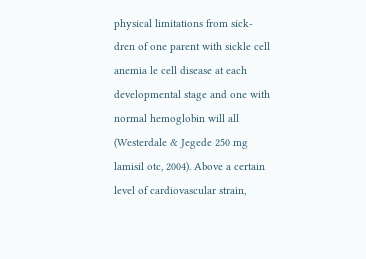physical limitations from sick- dren of one parent with sickle cell anemia le cell disease at each developmental stage and one with normal hemoglobin will all (Westerdale & Jegede 250 mg lamisil otc, 2004). Above a certain level of cardiovascular strain,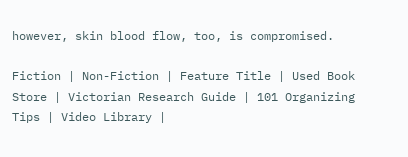however, skin blood flow, too, is compromised.

Fiction | Non-Fiction | Feature Title | Used Book Store | Victorian Research Guide | 101 Organizing Tips | Video Library |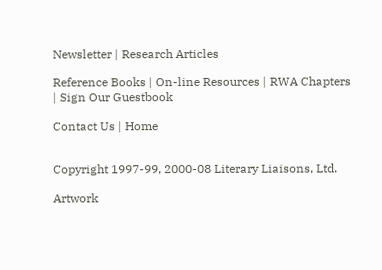Newsletter | Research Articles

Reference Books | On-line Resources | RWA Chapters | Sign Our Guestbook

Contact Us | Home


Copyright 1997-99, 2000-08 Literary Liaisons, Ltd.

Artwork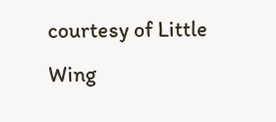courtesy of Little Wing